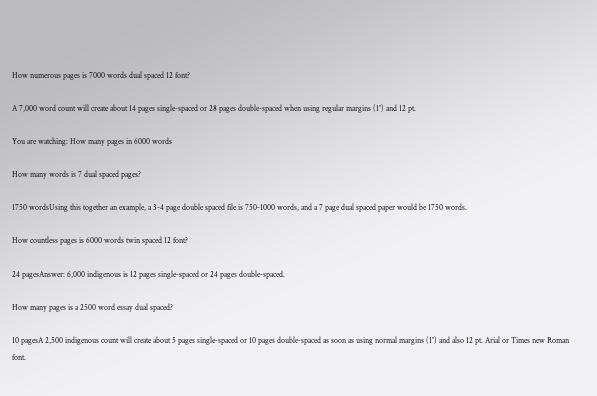How numerous pages is 7000 words dual spaced 12 font?

A 7,000 word count will create about 14 pages single-spaced or 28 pages double-spaced when using regular margins (1″) and 12 pt.

You are watching: How many pages in 6000 words

How many words is 7 dual spaced pages?

1750 wordsUsing this together an example, a 3-4 page double spaced file is 750-1000 words, and a 7 page dual spaced paper would be 1750 words.

How countless pages is 6000 words twin spaced 12 font?

24 pagesAnswer: 6,000 indigenous is 12 pages single-spaced or 24 pages double-spaced.

How many pages is a 2500 word essay dual spaced?

10 pagesA 2,500 indigenous count will create about 5 pages single-spaced or 10 pages double-spaced as soon as using normal margins (1″) and also 12 pt. Arial or Times new Roman font.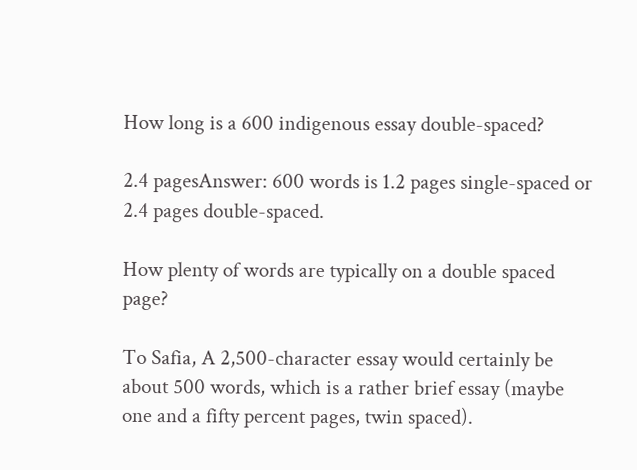How long is a 600 indigenous essay double-spaced?

2.4 pagesAnswer: 600 words is 1.2 pages single-spaced or 2.4 pages double-spaced.

How plenty of words are typically on a double spaced page?

To Safia, A 2,500-character essay would certainly be about 500 words, which is a rather brief essay (maybe one and a fifty percent pages, twin spaced).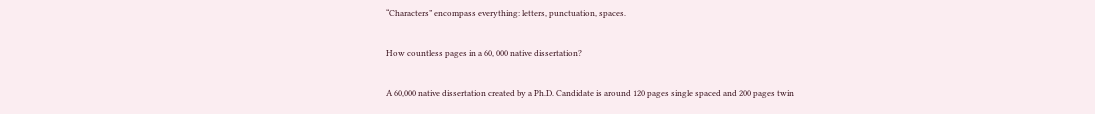“Characters” encompass everything: letters, punctuation, spaces.

How countless pages in a 60, 000 native dissertation?

A 60,000 native dissertation created by a Ph.D. Candidate is around 120 pages single spaced and 200 pages twin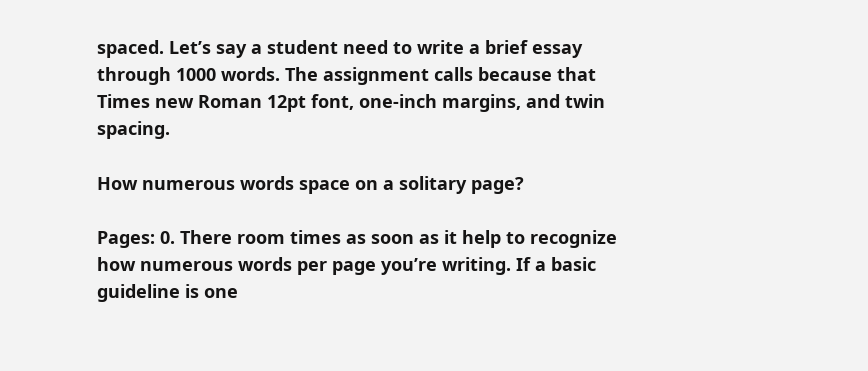spaced. Let’s say a student need to write a brief essay through 1000 words. The assignment calls because that Times new Roman 12pt font, one-inch margins, and twin spacing.

How numerous words space on a solitary page?

Pages: 0. There room times as soon as it help to recognize how numerous words per page you’re writing. If a basic guideline is one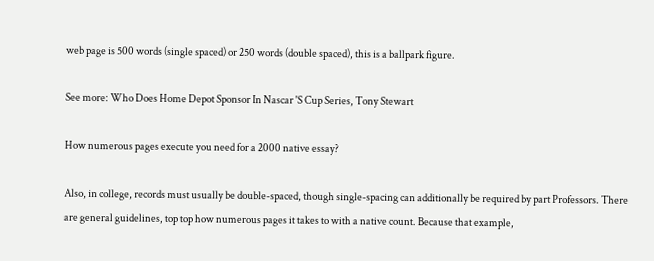web page is 500 words (single spaced) or 250 words (double spaced), this is a ballpark figure.

See more: Who Does Home Depot Sponsor In Nascar 'S Cup Series, Tony Stewart

How numerous pages execute you need for a 2000 native essay?

Also, in college, records must usually be double-spaced, though single-spacing can additionally be required by part Professors. There are general guidelines, top top how numerous pages it takes to with a native count. Because that example,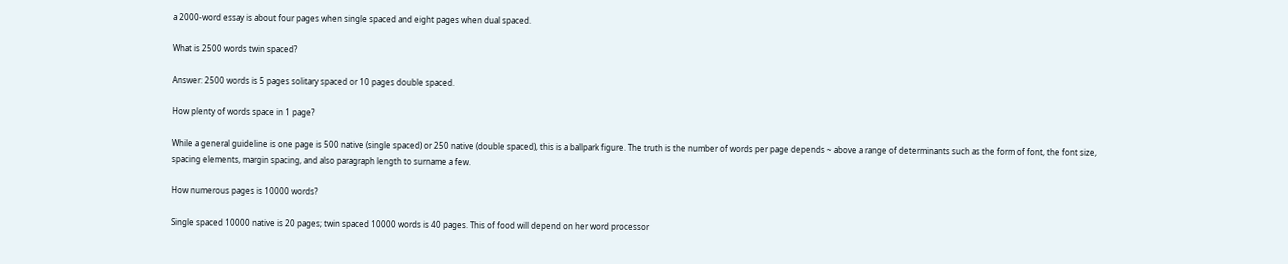a 2000-word essay is about four pages when single spaced and eight pages when dual spaced.

What is 2500 words twin spaced?

Answer: 2500 words is 5 pages solitary spaced or 10 pages double spaced.

How plenty of words space in 1 page?

While a general guideline is one page is 500 native (single spaced) or 250 native (double spaced), this is a ballpark figure. The truth is the number of words per page depends ~ above a range of determinants such as the form of font, the font size, spacing elements, margin spacing, and also paragraph length to surname a few.

How numerous pages is 10000 words?

Single spaced 10000 native is 20 pages; twin spaced 10000 words is 40 pages. This of food will depend on her word processor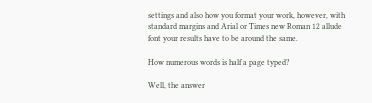settings and also how you format your work, however, with standard margins and Arial or Times new Roman 12 allude font your results have to be around the same.

How numerous words is half a page typed?

Well, the answer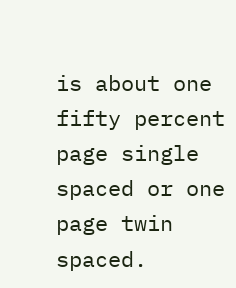is about one fifty percent page single spaced or one page twin spaced.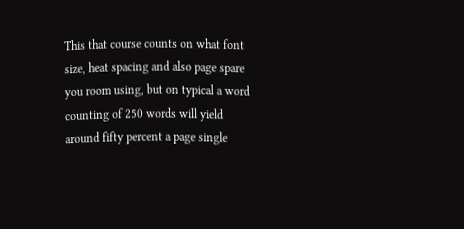This that course counts on what font size, heat spacing and also page spare you room using, but on typical a word counting of 250 words will yield around fifty percent a page single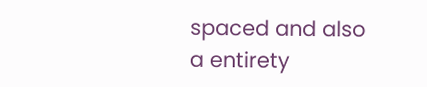spaced and also a entirety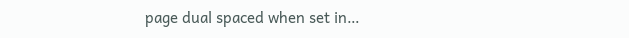page dual spaced when set in…